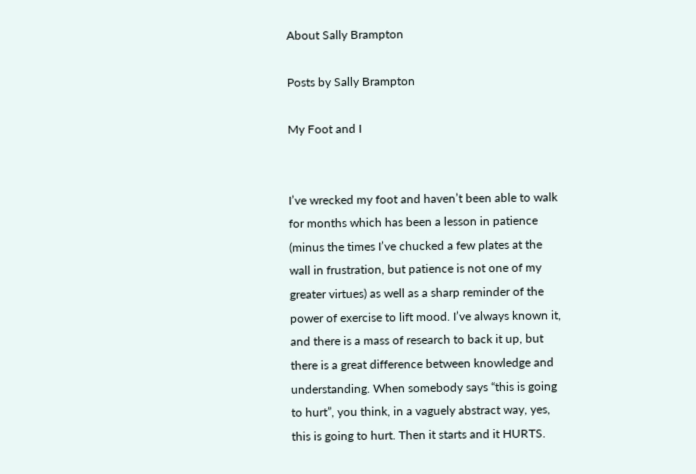About Sally Brampton

Posts by Sally Brampton

My Foot and I


I’ve wrecked my foot and haven’t been able to walk for months which has been a lesson in patience (minus the times I’ve chucked a few plates at the wall in frustration, but patience is not one of my greater virtues) as well as a sharp reminder of the power of exercise to lift mood. I’ve always known it, and there is a mass of research to back it up, but there is a great difference between knowledge and understanding. When somebody says “this is going to hurt”, you think, in a vaguely abstract way, yes, this is going to hurt. Then it starts and it HURTS.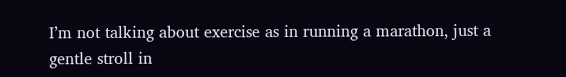I’m not talking about exercise as in running a marathon, just a gentle stroll in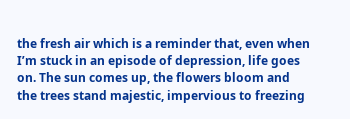the fresh air which is a reminder that, even when I’m stuck in an episode of depression, life goes on. The sun comes up, the flowers bloom and the trees stand majestic, impervious to freezing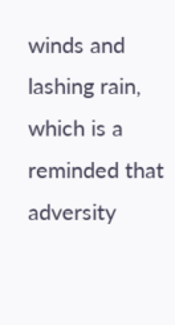winds and lashing rain, which is a reminded that adversity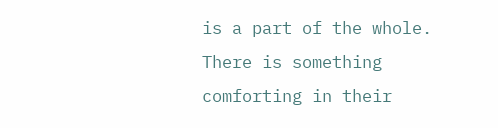is a part of the whole. There is something comforting in their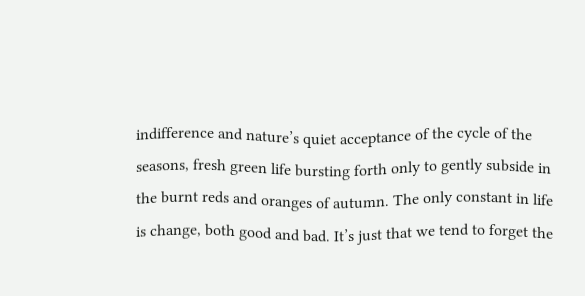indifference and nature’s quiet acceptance of the cycle of the seasons, fresh green life bursting forth only to gently subside in the burnt reds and oranges of autumn. The only constant in life is change, both good and bad. It’s just that we tend to forget the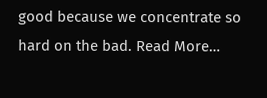good because we concentrate so hard on the bad. Read More…